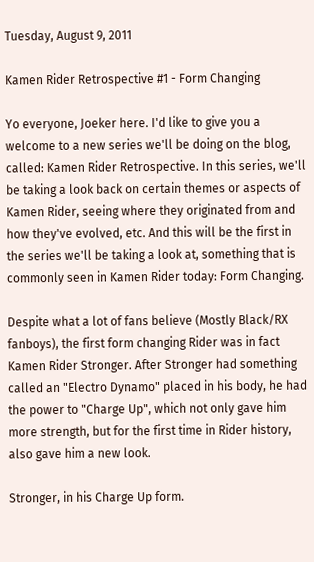Tuesday, August 9, 2011

Kamen Rider Retrospective #1 - Form Changing

Yo everyone, Joeker here. I'd like to give you a welcome to a new series we'll be doing on the blog, called: Kamen Rider Retrospective. In this series, we'll be taking a look back on certain themes or aspects of Kamen Rider, seeing where they originated from and how they've evolved, etc. And this will be the first in the series we'll be taking a look at, something that is commonly seen in Kamen Rider today: Form Changing.

Despite what a lot of fans believe (Mostly Black/RX fanboys), the first form changing Rider was in fact Kamen Rider Stronger. After Stronger had something called an "Electro Dynamo" placed in his body, he had the power to "Charge Up", which not only gave him more strength, but for the first time in Rider history, also gave him a new look.

Stronger, in his Charge Up form.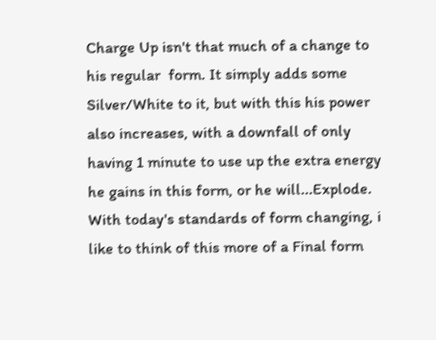Charge Up isn't that much of a change to his regular  form. It simply adds some Silver/White to it, but with this his power also increases, with a downfall of only having 1 minute to use up the extra energy he gains in this form, or he will...Explode. With today's standards of form changing, i like to think of this more of a Final form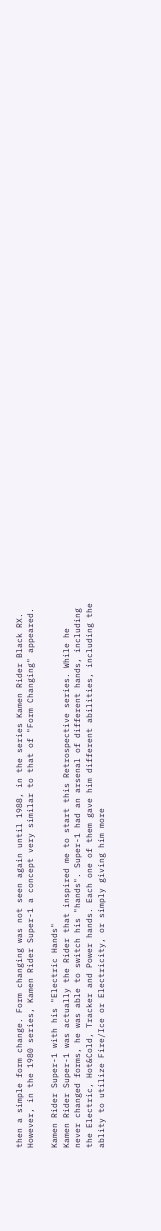then a simple form change. Form changing was not seen again until 1988, in the series Kamen Rider Black RX. However, in the 1980 series, Kamen Rider Super-1 a concept very similar to that of "Form Changing" appeared.

Kamen Rider Super-1 with his "Electric Hands"
Kamen Rider Super-1 was actually the Rider that inspired me to start this Retrospective series. While he never changed forms, he was able to switch his "hands". Super-1 had an arsenal of different hands, including the Electric, Hot&Cold, Tracker and Power hands. Each one of them gave him different abilities, including the ablity to utilize Fire/Ice or Electricity, or simply giving him more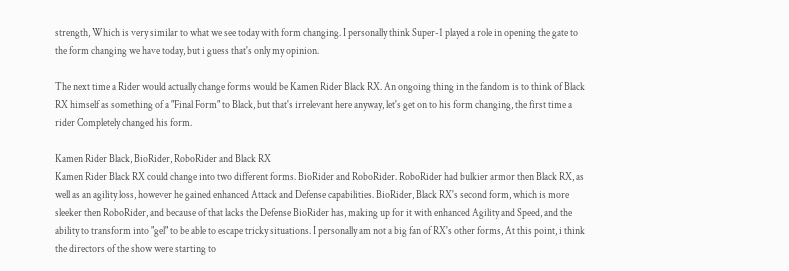strength, Which is very similar to what we see today with form changing. I personally think Super-1 played a role in opening the gate to the form changing we have today, but i guess that's only my opinion.

The next time a Rider would actually change forms would be Kamen Rider Black RX. An ongoing thing in the fandom is to think of Black RX himself as something of a "Final Form" to Black, but that's irrelevant here anyway, let's get on to his form changing, the first time a rider Completely changed his form.

Kamen Rider Black, BioRider, RoboRider and Black RX
Kamen Rider Black RX could change into two different forms. BioRider and RoboRider. RoboRider had bulkier armor then Black RX, as well as an agility loss, however he gained enhanced Attack and Defense capabilities. BioRider, Black RX's second form, which is more sleeker then RoboRider, and because of that lacks the Defense BioRider has, making up for it with enhanced Agility and Speed, and the ability to transform into "gel" to be able to escape tricky situations. I personally am not a big fan of RX's other forms, At this point, i think the directors of the show were starting to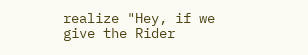realize "Hey, if we give the Rider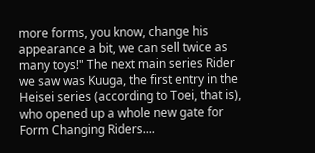more forms, you know, change his appearance a bit, we can sell twice as many toys!" The next main series Rider we saw was Kuuga, the first entry in the Heisei series (according to Toei, that is), who opened up a whole new gate for Form Changing Riders....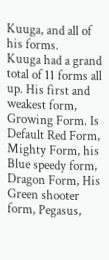Kuuga, and all of his forms.
Kuuga had a grand total of 11 forms all up. His first and weakest form, Growing Form. Is Default Red Form, Mighty Form, his Blue speedy form, Dragon Form, His Green shooter form, Pegasus,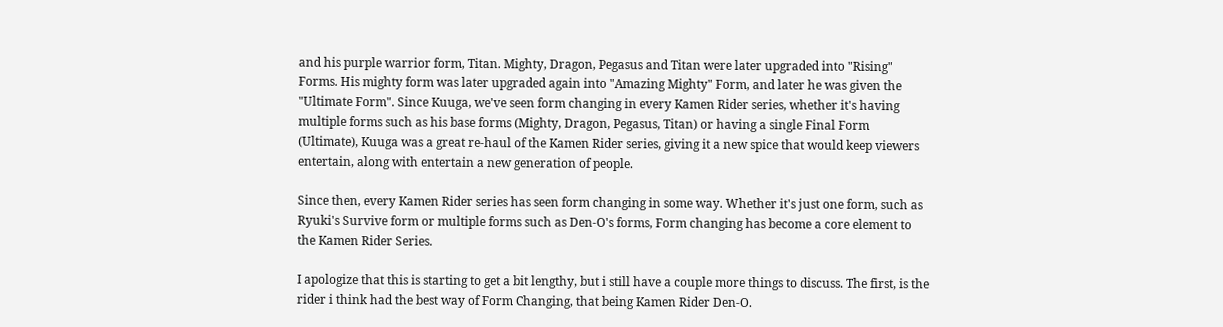and his purple warrior form, Titan. Mighty, Dragon, Pegasus and Titan were later upgraded into "Rising" Forms. His mighty form was later upgraded again into "Amazing Mighty" Form, and later he was given the "Ultimate Form". Since Kuuga, we've seen form changing in every Kamen Rider series, whether it's having multiple forms such as his base forms (Mighty, Dragon, Pegasus, Titan) or having a single Final Form (Ultimate), Kuuga was a great re-haul of the Kamen Rider series, giving it a new spice that would keep viewers entertain, along with entertain a new generation of people.

Since then, every Kamen Rider series has seen form changing in some way. Whether it's just one form, such as Ryuki's Survive form or multiple forms such as Den-O's forms, Form changing has become a core element to the Kamen Rider Series.

I apologize that this is starting to get a bit lengthy, but i still have a couple more things to discuss. The first, is the rider i think had the best way of Form Changing, that being Kamen Rider Den-O.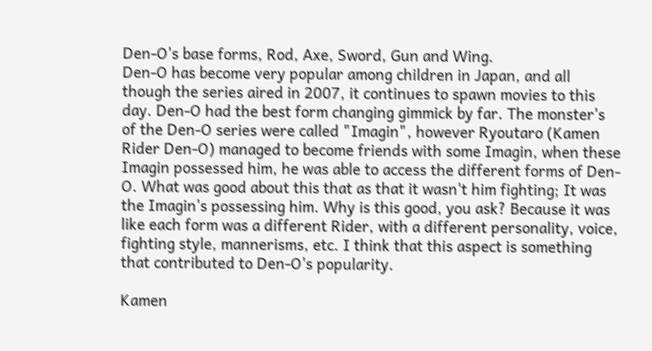Den-O's base forms, Rod, Axe, Sword, Gun and Wing.
Den-O has become very popular among children in Japan, and all though the series aired in 2007, it continues to spawn movies to this day. Den-O had the best form changing gimmick by far. The monster's of the Den-O series were called "Imagin", however Ryoutaro (Kamen Rider Den-O) managed to become friends with some Imagin, when these Imagin possessed him, he was able to access the different forms of Den-O. What was good about this that as that it wasn't him fighting; It was the Imagin's possessing him. Why is this good, you ask? Because it was like each form was a different Rider, with a different personality, voice, fighting style, mannerisms, etc. I think that this aspect is something that contributed to Den-O's popularity.

Kamen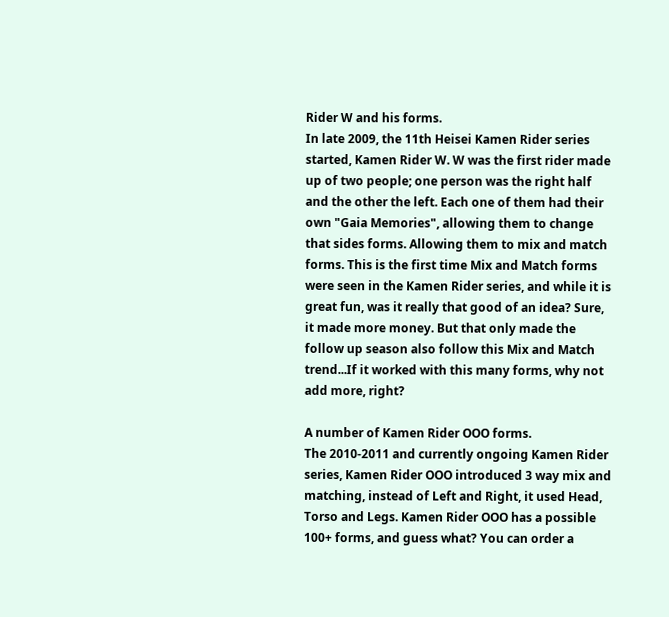Rider W and his forms.
In late 2009, the 11th Heisei Kamen Rider series started, Kamen Rider W. W was the first rider made up of two people; one person was the right half and the other the left. Each one of them had their own "Gaia Memories", allowing them to change that sides forms. Allowing them to mix and match forms. This is the first time Mix and Match forms were seen in the Kamen Rider series, and while it is great fun, was it really that good of an idea? Sure, it made more money. But that only made the follow up season also follow this Mix and Match trend...If it worked with this many forms, why not add more, right?

A number of Kamen Rider OOO forms.
The 2010-2011 and currently ongoing Kamen Rider series, Kamen Rider OOO introduced 3 way mix and matching, instead of Left and Right, it used Head, Torso and Legs. Kamen Rider OOO has a possible 100+ forms, and guess what? You can order a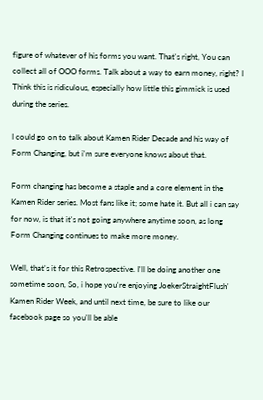figure of whatever of his forms you want. That's right, You can collect all of OOO forms. Talk about a way to earn money, right? I Think this is ridiculous, especially how little this gimmick is used during the series.

I could go on to talk about Kamen Rider Decade and his way of Form Changing, but i'm sure everyone knows about that.

Form changing has become a staple and a core element in the Kamen Rider series. Most fans like it; some hate it. But all i can say for now, is that it's not going anywhere anytime soon, as long Form Changing continues to make more money.

Well, that's it for this Retrospective. I'll be doing another one sometime soon, So, i hope you're enjoying JoekerStraightFlush' Kamen Rider Week, and until next time, be sure to like our facebook page so you'll be able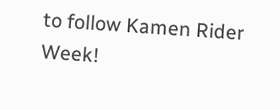to follow Kamen Rider Week!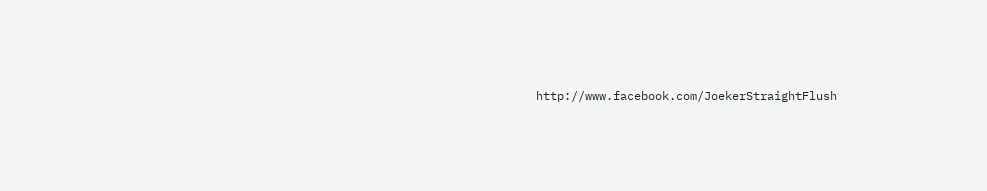http://www.facebook.com/JoekerStraightFlush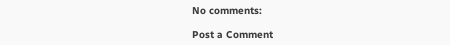No comments:

Post a Comment